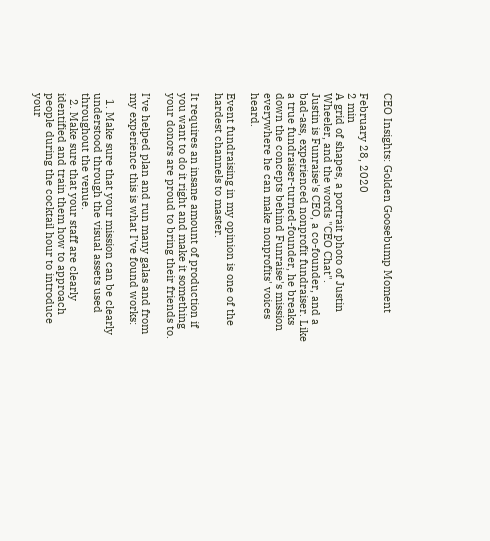CEO Insights: Golden Goosebump Moment

February 28, 2020
2 min
A grid of shapes, a portrait photo of Justin Wheeler, and the words "CEO Chat".
Justin is Funraise's CEO, a co-founder, and a bad-ass, experienced nonprofit fundraiser. Like a true fundraiser-turned-founder, he breaks down the concepts behind Funraise's mission everywhere he can make nonprofits' voices heard.

Event fundraising in my opinion is one of the hardest channels to master.

It requires an insane amount of production if you want to do it right and make it something your donors are proud to bring their friends to.

I’ve helped plan and run many galas and from my experience this is what I’ve found works:

  1. Make sure that your mission can be clearly understood through the visual assets used throughout the venue.
  2. Make sure that your staff are clearly identified and train them how to approach people during the cocktail hour to introduce your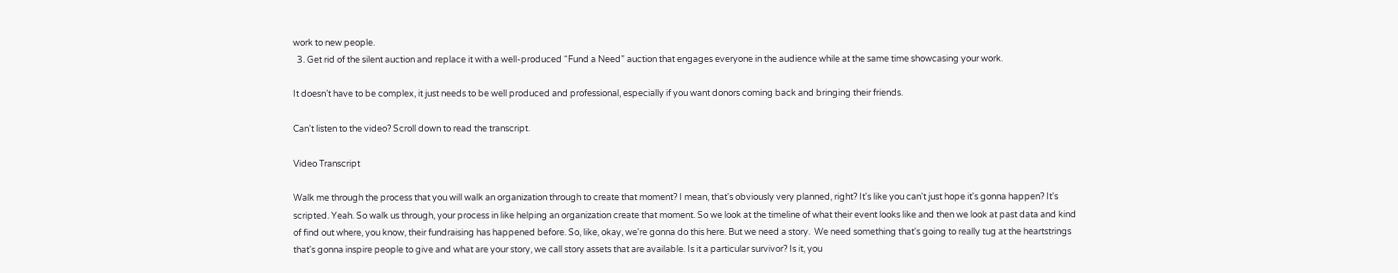work to new people.
  3. Get rid of the silent auction and replace it with a well-produced “Fund a Need” auction that engages everyone in the audience while at the same time showcasing your work.

It doesn’t have to be complex, it just needs to be well produced and professional, especially if you want donors coming back and bringing their friends.

Can't listen to the video? Scroll down to read the transcript.

Video Transcript

Walk me through the process that you will walk an organization through to create that moment? I mean, that's obviously very planned, right? It's like you can't just hope it's gonna happen? It's scripted. Yeah. So walk us through, your process in like helping an organization create that moment. So we look at the timeline of what their event looks like and then we look at past data and kind of find out where, you know, their fundraising has happened before. So, like, okay, we're gonna do this here. But we need a story.  We need something that's going to really tug at the heartstrings that's gonna inspire people to give and what are your story, we call story assets that are available. Is it a particular survivor? Is it, you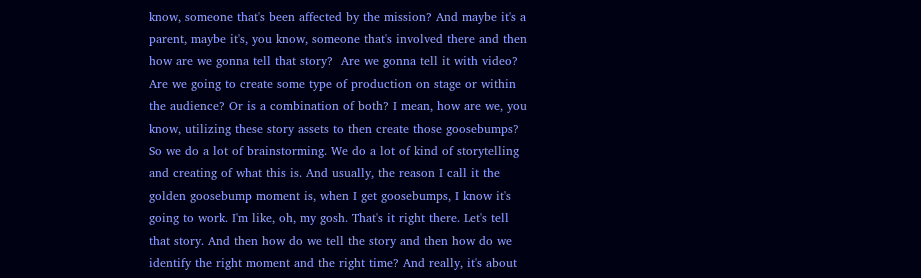know, someone that's been affected by the mission? And maybe it's a parent, maybe it's, you know, someone that's involved there and then how are we gonna tell that story?  Are we gonna tell it with video? Are we going to create some type of production on stage or within the audience? Or is a combination of both? I mean, how are we, you know, utilizing these story assets to then create those goosebumps? So we do a lot of brainstorming. We do a lot of kind of storytelling and creating of what this is. And usually, the reason I call it the golden goosebump moment is, when I get goosebumps, I know it's going to work. I'm like, oh, my gosh. That's it right there. Let's tell that story. And then how do we tell the story and then how do we identify the right moment and the right time? And really, it's about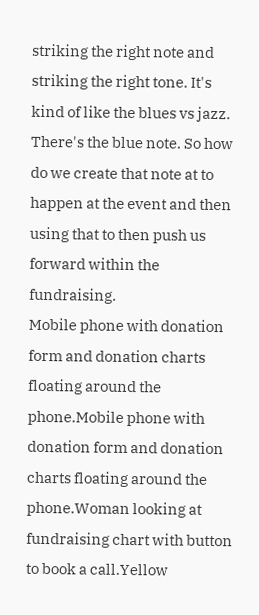striking the right note and striking the right tone. It's kind of like the blues vs jazz. There's the blue note. So how do we create that note at to happen at the event and then using that to then push us forward within the fundraising.
Mobile phone with donation form and donation charts floating around the phone.Mobile phone with donation form and donation charts floating around the phone.Woman looking at fundraising chart with button to book a call.Yellow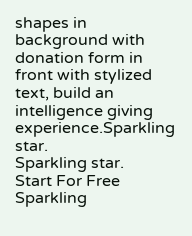shapes in background with donation form in front with stylized text, build an intelligence giving experience.Sparkling star.
Sparkling star.
Start For Free
Sparkling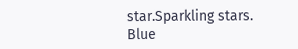star.Sparkling stars.
Blue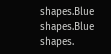shapes.Blue shapes.Blue shapes.